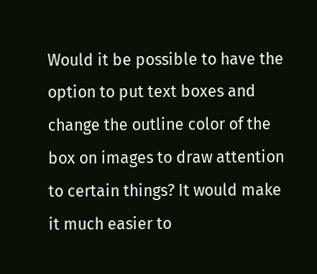Would it be possible to have the option to put text boxes and change the outline color of the box on images to draw attention to certain things? It would make it much easier to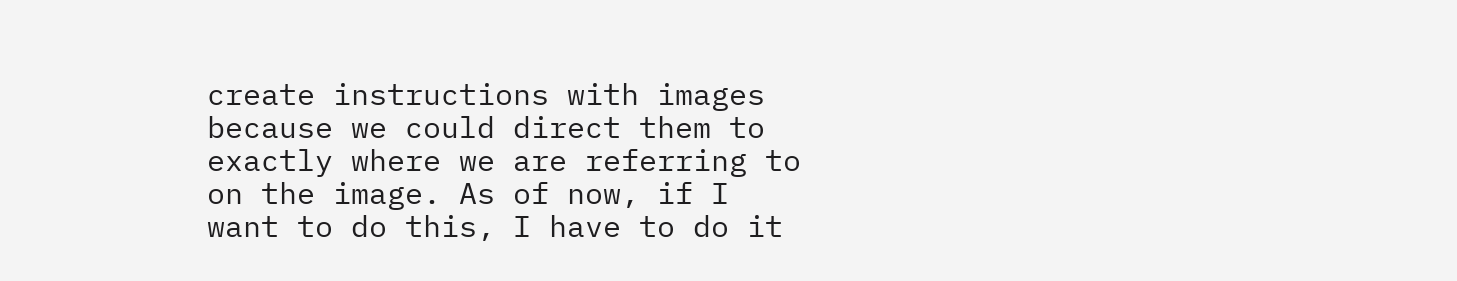create instructions with images because we could direct them to exactly where we are referring to on the image. As of now, if I want to do this, I have to do it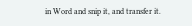in Word and snip it, and transfer it.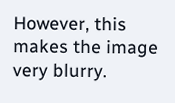However, this makes the image very blurry.